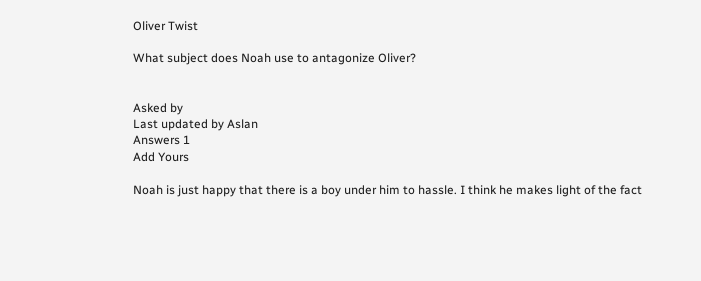Oliver Twist

What subject does Noah use to antagonize Oliver?


Asked by
Last updated by Aslan
Answers 1
Add Yours

Noah is just happy that there is a boy under him to hassle. I think he makes light of the fact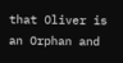that Oliver is an Orphan and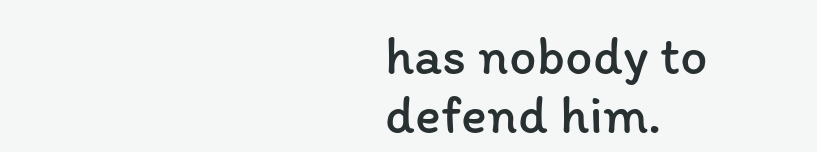has nobody to defend him.